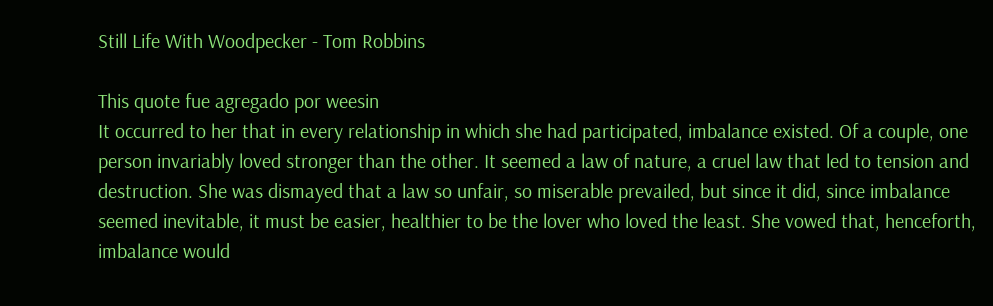Still Life With Woodpecker - Tom Robbins

This quote fue agregado por weesin
It occurred to her that in every relationship in which she had participated, imbalance existed. Of a couple, one person invariably loved stronger than the other. It seemed a law of nature, a cruel law that led to tension and destruction. She was dismayed that a law so unfair, so miserable prevailed, but since it did, since imbalance seemed inevitable, it must be easier, healthier to be the lover who loved the least. She vowed that, henceforth, imbalance would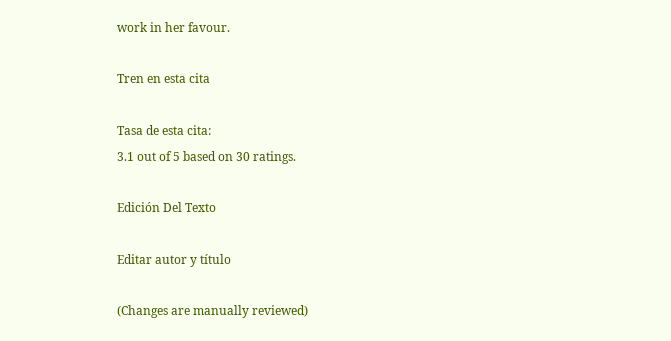work in her favour.

Tren en esta cita

Tasa de esta cita:
3.1 out of 5 based on 30 ratings.

Edición Del Texto

Editar autor y título

(Changes are manually reviewed)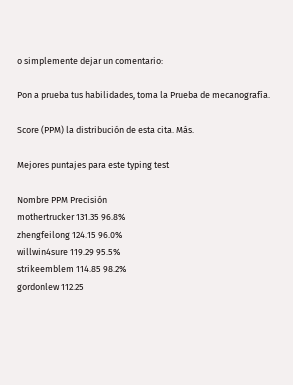o simplemente dejar un comentario:

Pon a prueba tus habilidades, toma la Prueba de mecanografía.

Score (PPM) la distribución de esta cita. Más.

Mejores puntajes para este typing test

Nombre PPM Precisión
mothertrucker 131.35 96.8%
zhengfeilong 124.15 96.0%
willwin4sure 119.29 95.5%
strikeemblem 114.85 98.2%
gordonlew 112.25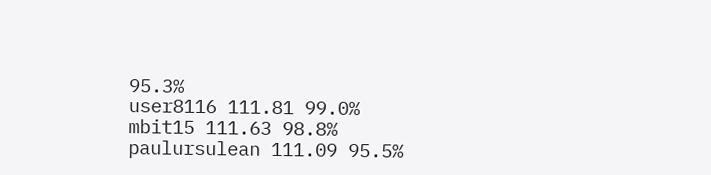95.3%
user8116 111.81 99.0%
mbit15 111.63 98.8%
paulursulean 111.09 95.5%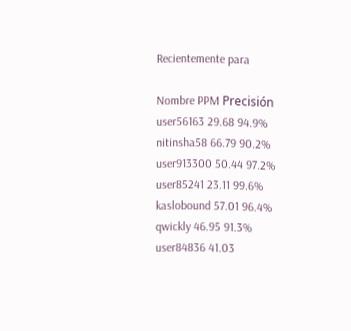Recientemente para

Nombre PPM Precisión
user56163 29.68 94.9%
nitinsha58 66.79 90.2%
user913300 50.44 97.2%
user85241 23.11 99.6%
kaslobound 57.01 96.4%
qwickly 46.95 91.3%
user84836 41.03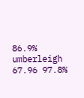86.9%
umberleigh 67.96 97.8%